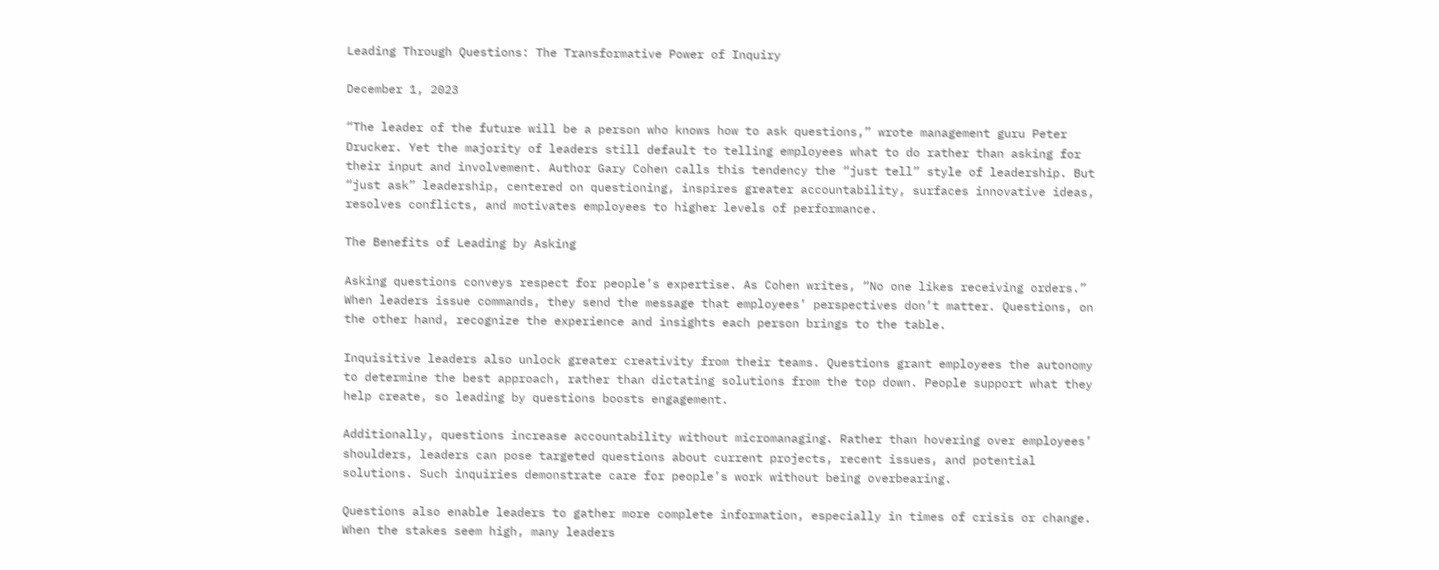Leading Through Questions: The Transformative Power of Inquiry

December 1, 2023

“The leader of the future will be a person who knows how to ask questions,” wrote management guru Peter Drucker. Yet the majority of leaders still default to telling employees what to do rather than asking for their input and involvement. Author Gary Cohen calls this tendency the “just tell” style of leadership. But “just ask” leadership, centered on questioning, inspires greater accountability, surfaces innovative ideas, resolves conflicts, and motivates employees to higher levels of performance.

The Benefits of Leading by Asking

Asking questions conveys respect for people’s expertise. As Cohen writes, “No one likes receiving orders.” When leaders issue commands, they send the message that employees’ perspectives don’t matter. Questions, on the other hand, recognize the experience and insights each person brings to the table.

Inquisitive leaders also unlock greater creativity from their teams. Questions grant employees the autonomy to determine the best approach, rather than dictating solutions from the top down. People support what they help create, so leading by questions boosts engagement.

Additionally, questions increase accountability without micromanaging. Rather than hovering over employees’ shoulders, leaders can pose targeted questions about current projects, recent issues, and potential solutions. Such inquiries demonstrate care for people’s work without being overbearing.

Questions also enable leaders to gather more complete information, especially in times of crisis or change. When the stakes seem high, many leaders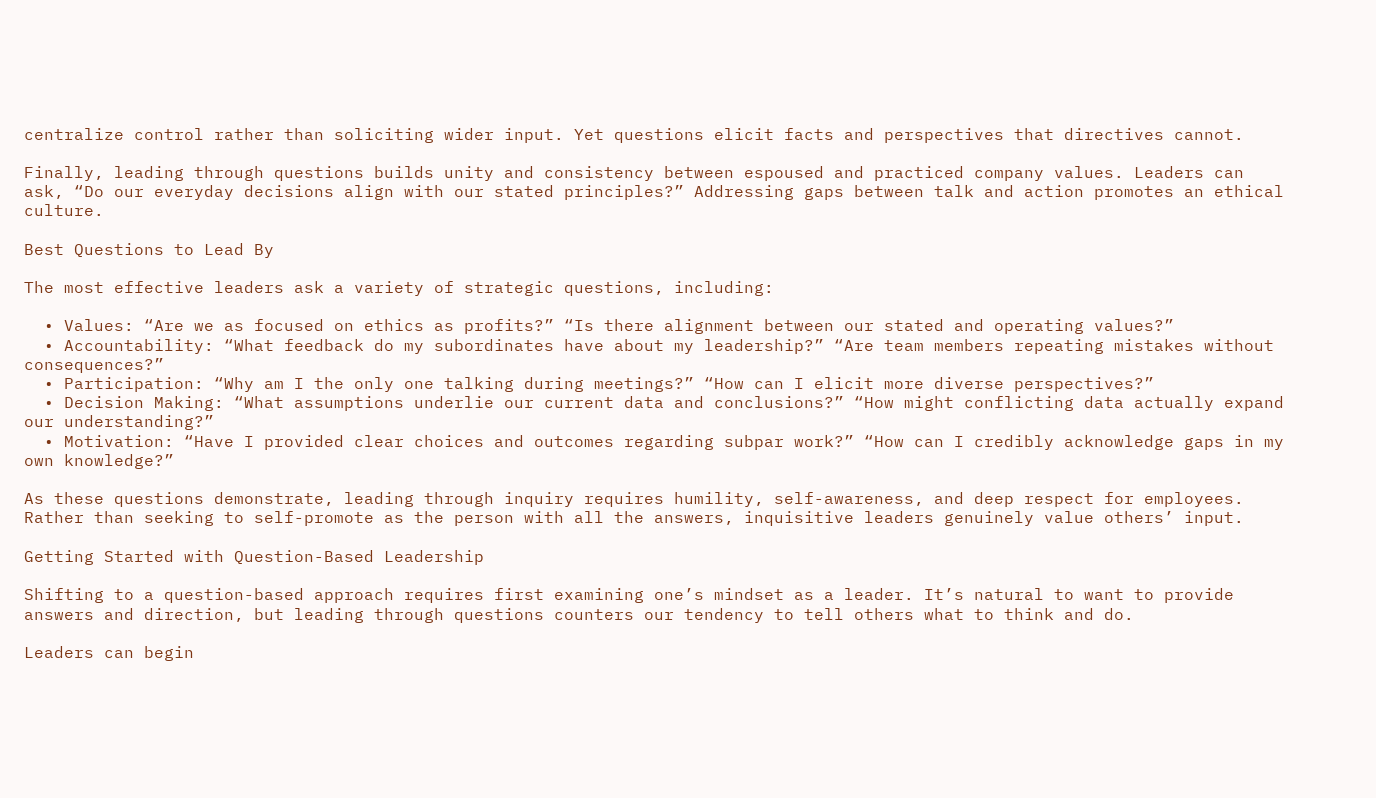centralize control rather than soliciting wider input. Yet questions elicit facts and perspectives that directives cannot.

Finally, leading through questions builds unity and consistency between espoused and practiced company values. Leaders can ask, “Do our everyday decisions align with our stated principles?” Addressing gaps between talk and action promotes an ethical culture.

Best Questions to Lead By

The most effective leaders ask a variety of strategic questions, including:

  • Values: “Are we as focused on ethics as profits?” “Is there alignment between our stated and operating values?”
  • Accountability: “What feedback do my subordinates have about my leadership?” “Are team members repeating mistakes without consequences?”
  • Participation: “Why am I the only one talking during meetings?” “How can I elicit more diverse perspectives?”
  • Decision Making: “What assumptions underlie our current data and conclusions?” “How might conflicting data actually expand our understanding?”
  • Motivation: “Have I provided clear choices and outcomes regarding subpar work?” “How can I credibly acknowledge gaps in my own knowledge?”

As these questions demonstrate, leading through inquiry requires humility, self-awareness, and deep respect for employees. Rather than seeking to self-promote as the person with all the answers, inquisitive leaders genuinely value others’ input.

Getting Started with Question-Based Leadership

Shifting to a question-based approach requires first examining one’s mindset as a leader. It’s natural to want to provide answers and direction, but leading through questions counters our tendency to tell others what to think and do.

Leaders can begin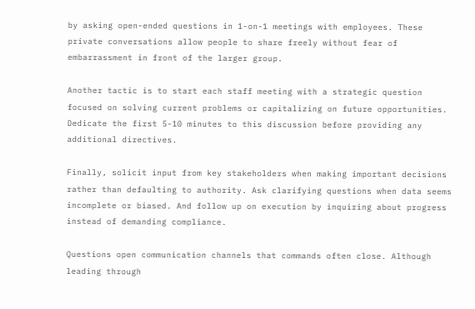by asking open-ended questions in 1-on-1 meetings with employees. These private conversations allow people to share freely without fear of embarrassment in front of the larger group.

Another tactic is to start each staff meeting with a strategic question focused on solving current problems or capitalizing on future opportunities. Dedicate the first 5-10 minutes to this discussion before providing any additional directives.

Finally, solicit input from key stakeholders when making important decisions rather than defaulting to authority. Ask clarifying questions when data seems incomplete or biased. And follow up on execution by inquiring about progress instead of demanding compliance.

Questions open communication channels that commands often close. Although leading through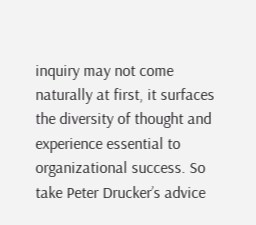inquiry may not come naturally at first, it surfaces the diversity of thought and experience essential to organizational success. So take Peter Drucker’s advice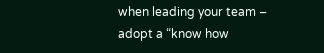when leading your team – adopt a “know how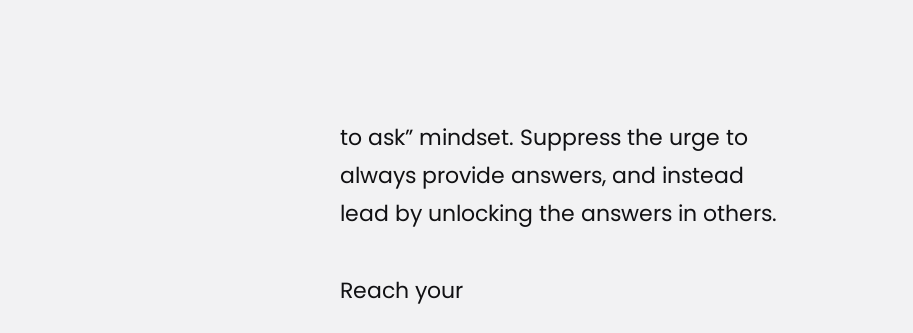to ask” mindset. Suppress the urge to always provide answers, and instead lead by unlocking the answers in others.

Reach your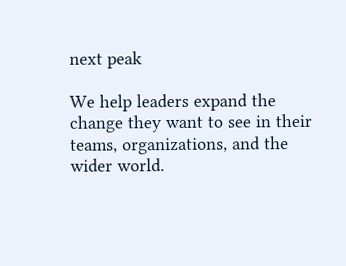next peak

We help leaders expand the change they want to see in their teams, organizations, and the wider world.